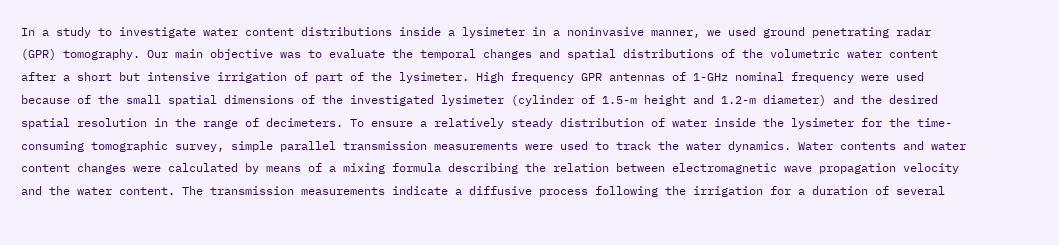In a study to investigate water content distributions inside a lysimeter in a noninvasive manner, we used ground penetrating radar (GPR) tomography. Our main objective was to evaluate the temporal changes and spatial distributions of the volumetric water content after a short but intensive irrigation of part of the lysimeter. High frequency GPR antennas of 1-GHz nominal frequency were used because of the small spatial dimensions of the investigated lysimeter (cylinder of 1.5-m height and 1.2-m diameter) and the desired spatial resolution in the range of decimeters. To ensure a relatively steady distribution of water inside the lysimeter for the time-consuming tomographic survey, simple parallel transmission measurements were used to track the water dynamics. Water contents and water content changes were calculated by means of a mixing formula describing the relation between electromagnetic wave propagation velocity and the water content. The transmission measurements indicate a diffusive process following the irrigation for a duration of several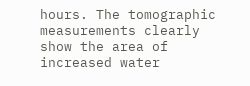hours. The tomographic measurements clearly show the area of increased water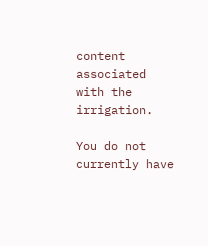content associated with the irrigation.

You do not currently have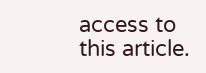access to this article.